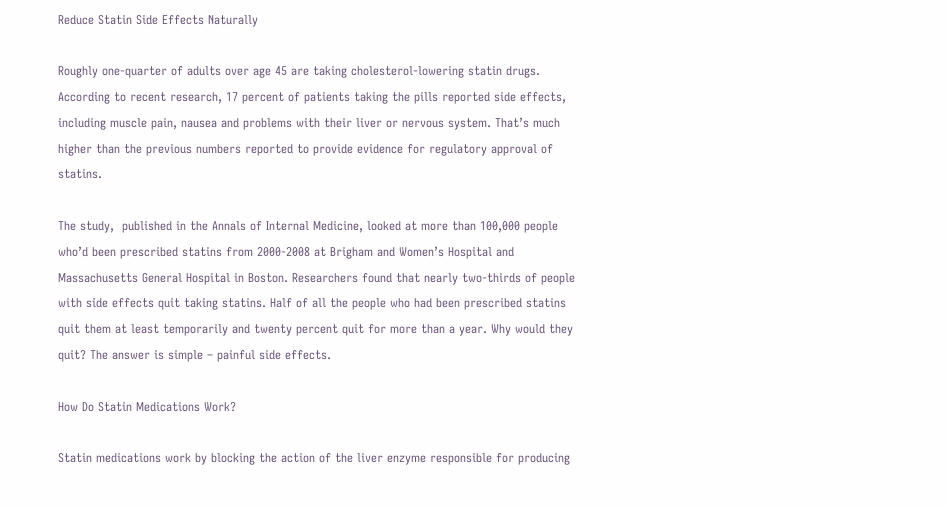Reduce Statin Side Effects Naturally

Roughly one-quarter of adults over age 45 are taking cholesterol-lowering statin drugs. According to recent research, 17 percent of patients taking the pills reported side effects, including muscle pain, nausea and problems with their liver or nervous system. That’s much higher than the previous numbers reported to provide evidence for regulatory approval of statins.

The study,  published in the Annals of Internal Medicine, looked at more than 100,000 people who’d been prescribed statins from 2000-2008 at Brigham and Women’s Hospital and Massachusetts General Hospital in Boston. Researchers found that nearly two-thirds of people with side effects quit taking statins. Half of all the people who had been prescribed statins quit them at least temporarily and twenty percent quit for more than a year. Why would they quit? The answer is simple – painful side effects.

How Do Statin Medications Work?

Statin medications work by blocking the action of the liver enzyme responsible for producing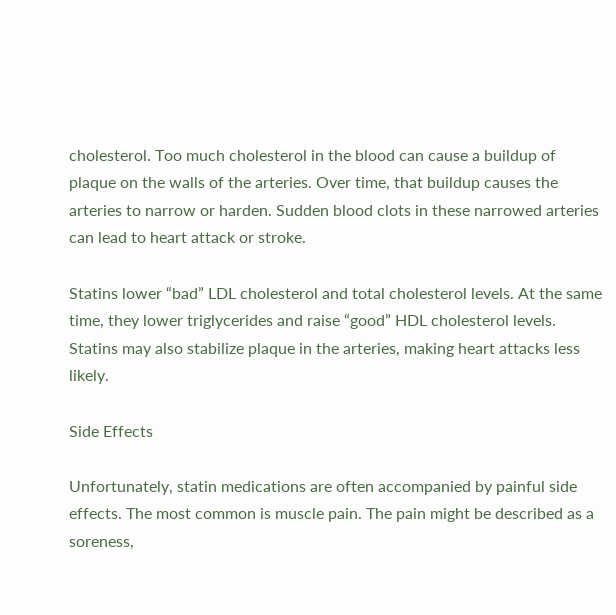cholesterol. Too much cholesterol in the blood can cause a buildup of plaque on the walls of the arteries. Over time, that buildup causes the arteries to narrow or harden. Sudden blood clots in these narrowed arteries can lead to heart attack or stroke.

Statins lower “bad” LDL cholesterol and total cholesterol levels. At the same time, they lower triglycerides and raise “good” HDL cholesterol levels. Statins may also stabilize plaque in the arteries, making heart attacks less likely.

Side Effects

Unfortunately, statin medications are often accompanied by painful side effects. The most common is muscle pain. The pain might be described as a soreness,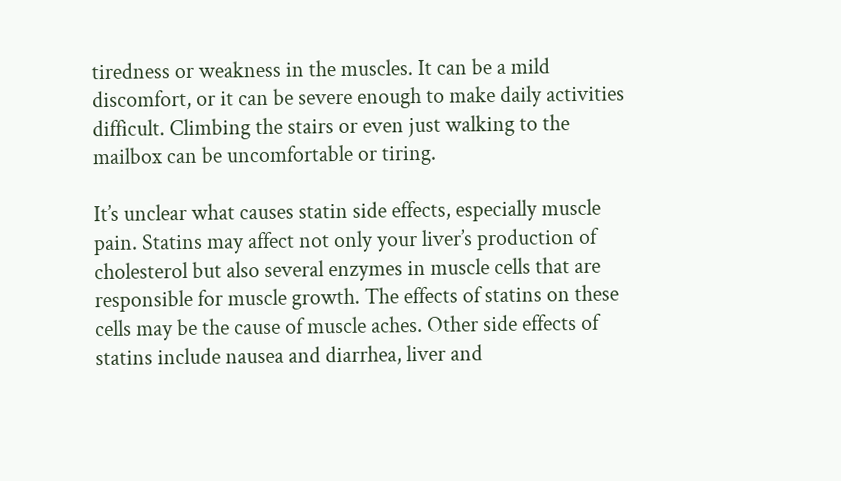tiredness or weakness in the muscles. It can be a mild discomfort, or it can be severe enough to make daily activities difficult. Climbing the stairs or even just walking to the mailbox can be uncomfortable or tiring.

It’s unclear what causes statin side effects, especially muscle pain. Statins may affect not only your liver’s production of cholesterol but also several enzymes in muscle cells that are responsible for muscle growth. The effects of statins on these cells may be the cause of muscle aches. Other side effects of statins include nausea and diarrhea, liver and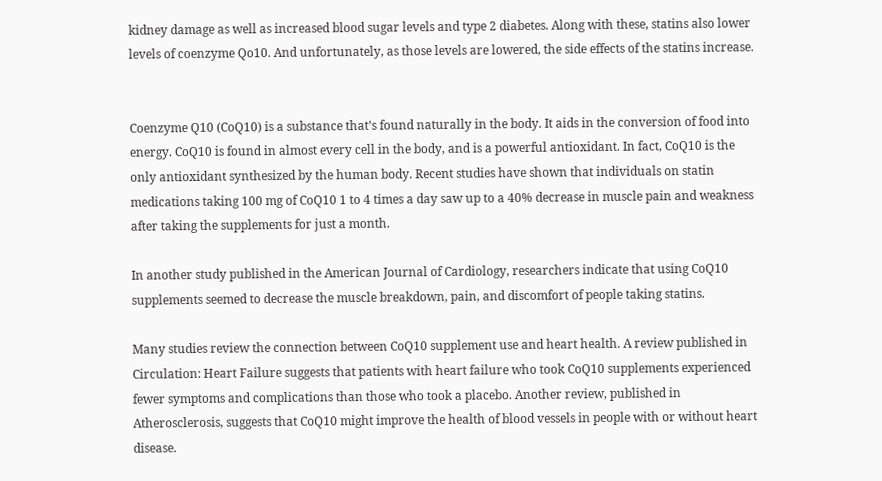kidney damage as well as increased blood sugar levels and type 2 diabetes. Along with these, statins also lower levels of coenzyme Qo10. And unfortunately, as those levels are lowered, the side effects of the statins increase.


Coenzyme Q10 (CoQ10) is a substance that’s found naturally in the body. It aids in the conversion of food into energy. CoQ10 is found in almost every cell in the body, and is a powerful antioxidant. In fact, CoQ10 is the only antioxidant synthesized by the human body. Recent studies have shown that individuals on statin medications taking 100 mg of CoQ10 1 to 4 times a day saw up to a 40% decrease in muscle pain and weakness after taking the supplements for just a month.

In another study published in the American Journal of Cardiology, researchers indicate that using CoQ10 supplements seemed to decrease the muscle breakdown, pain, and discomfort of people taking statins.

Many studies review the connection between CoQ10 supplement use and heart health. A review published in Circulation: Heart Failure suggests that patients with heart failure who took CoQ10 supplements experienced fewer symptoms and complications than those who took a placebo. Another review, published in Atherosclerosis, suggests that CoQ10 might improve the health of blood vessels in people with or without heart disease.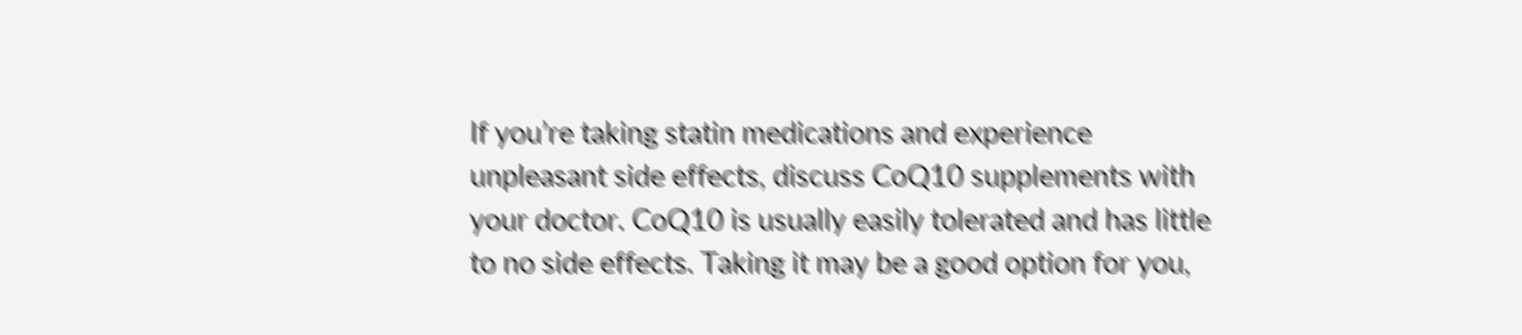If you’re taking statin medications and experience unpleasant side effects, discuss CoQ10 supplements with your doctor. CoQ10 is usually easily tolerated and has little to no side effects. Taking it may be a good option for you,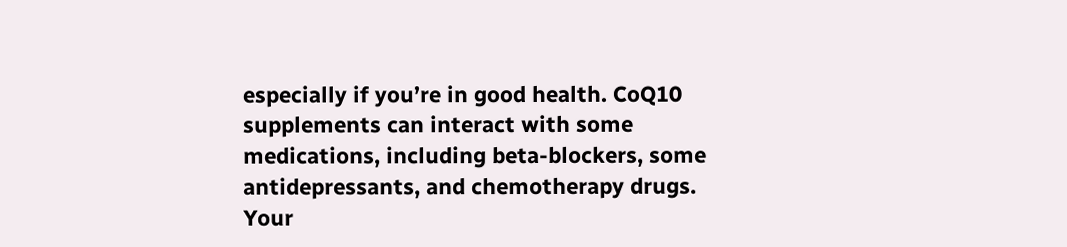especially if you’re in good health. CoQ10 supplements can interact with some medications, including beta-blockers, some antidepressants, and chemotherapy drugs. Your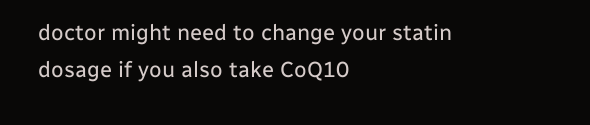doctor might need to change your statin dosage if you also take CoQ10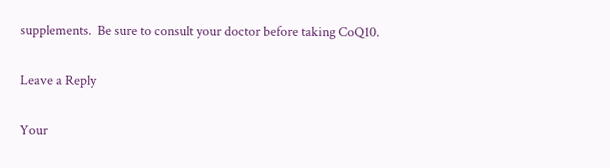supplements.  Be sure to consult your doctor before taking CoQ10.

Leave a Reply

Your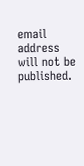email address will not be published.